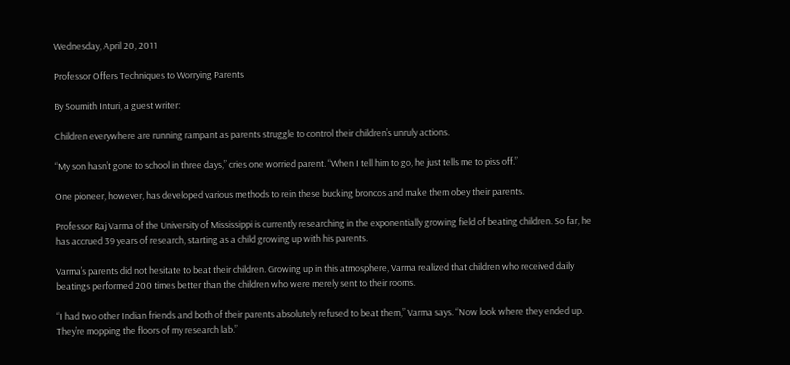Wednesday, April 20, 2011

Professor Offers Techniques to Worrying Parents

By Soumith Inturi, a guest writer:

Children everywhere are running rampant as parents struggle to control their children’s unruly actions.

“My son hasn’t gone to school in three days,” cries one worried parent. “When I tell him to go, he just tells me to piss off.”

One pioneer, however, has developed various methods to rein these bucking broncos and make them obey their parents.

Professor Raj Varma of the University of Mississippi is currently researching in the exponentially growing field of beating children. So far, he has accrued 39 years of research, starting as a child growing up with his parents.

Varma’s parents did not hesitate to beat their children. Growing up in this atmosphere, Varma realized that children who received daily beatings performed 200 times better than the children who were merely sent to their rooms.

“I had two other Indian friends and both of their parents absolutely refused to beat them,” Varma says. “Now look where they ended up. They’re mopping the floors of my research lab.”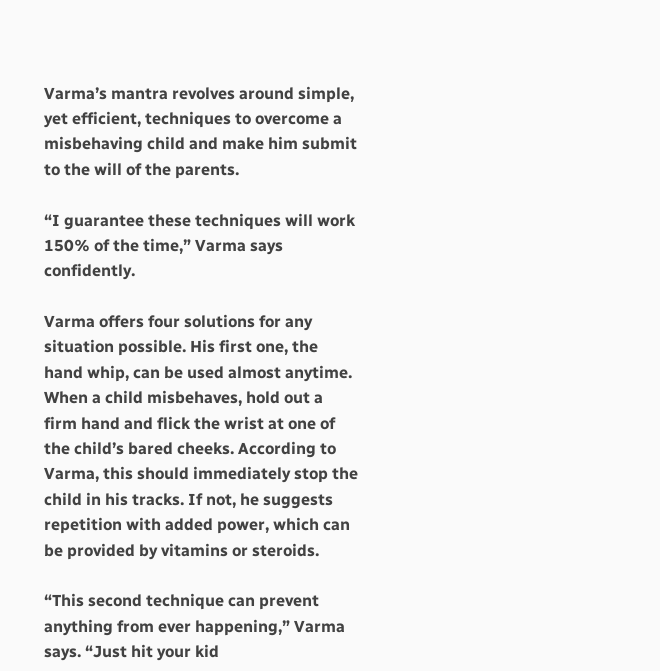Varma’s mantra revolves around simple, yet efficient, techniques to overcome a misbehaving child and make him submit to the will of the parents.

“I guarantee these techniques will work 150% of the time,” Varma says confidently.

Varma offers four solutions for any situation possible. His first one, the hand whip, can be used almost anytime. When a child misbehaves, hold out a firm hand and flick the wrist at one of the child’s bared cheeks. According to Varma, this should immediately stop the child in his tracks. If not, he suggests repetition with added power, which can be provided by vitamins or steroids.

“This second technique can prevent anything from ever happening,” Varma says. “Just hit your kid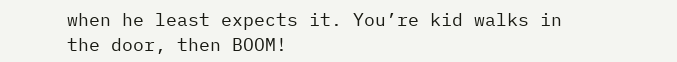when he least expects it. You’re kid walks in the door, then BOOM!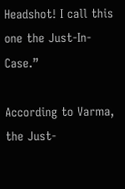Headshot! I call this one the Just-In-Case.”

According to Varma, the Just-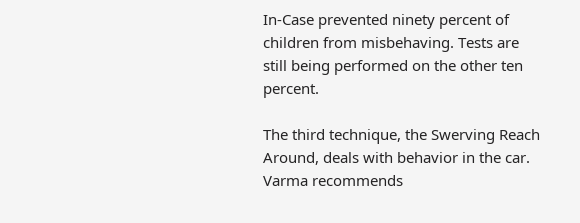In-Case prevented ninety percent of children from misbehaving. Tests are still being performed on the other ten percent.

The third technique, the Swerving Reach Around, deals with behavior in the car. Varma recommends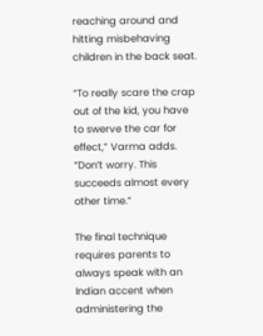reaching around and hitting misbehaving children in the back seat.

“To really scare the crap out of the kid, you have to swerve the car for effect,” Varma adds. “Don’t worry. This succeeds almost every other time.”

The final technique requires parents to always speak with an Indian accent when administering the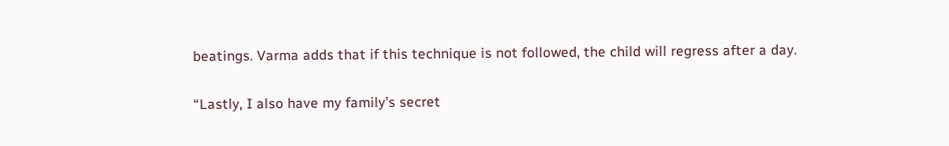beatings. Varma adds that if this technique is not followed, the child will regress after a day.

“Lastly, I also have my family’s secret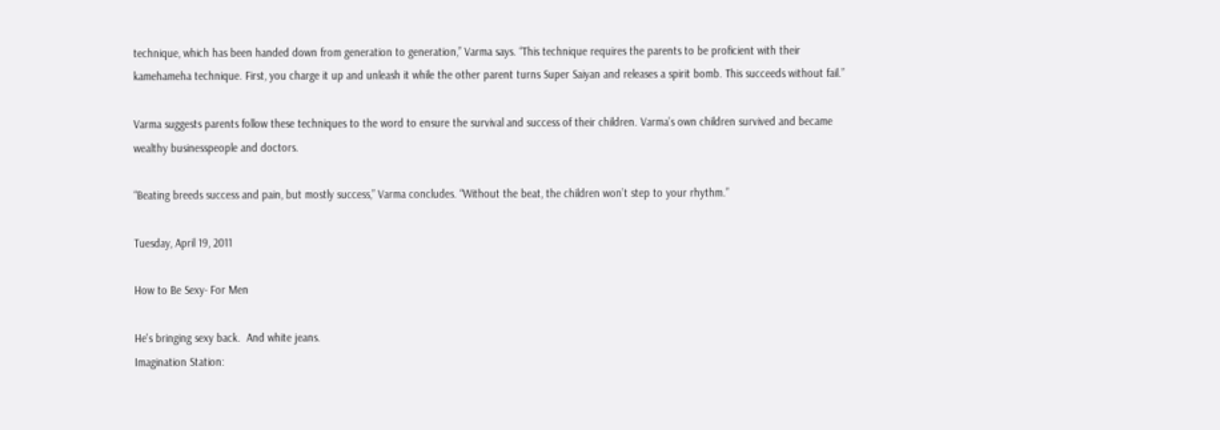technique, which has been handed down from generation to generation,” Varma says. “This technique requires the parents to be proficient with their kamehameha technique. First, you charge it up and unleash it while the other parent turns Super Saiyan and releases a spirit bomb. This succeeds without fail.”

Varma suggests parents follow these techniques to the word to ensure the survival and success of their children. Varma’s own children survived and became wealthy businesspeople and doctors.

“Beating breeds success and pain, but mostly success,” Varma concludes. “Without the beat, the children won’t step to your rhythm.”

Tuesday, April 19, 2011

How to Be Sexy- For Men

He's bringing sexy back.  And white jeans.
Imagination Station: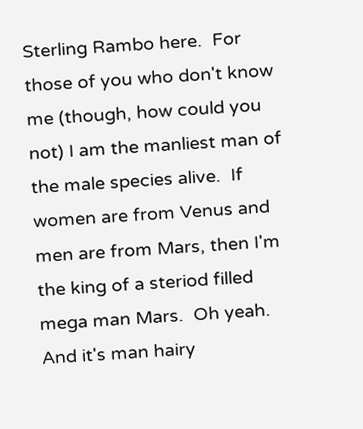Sterling Rambo here.  For those of you who don't know me (though, how could you not) I am the manliest man of the male species alive.  If women are from Venus and men are from Mars, then I'm the king of a steriod filled mega man Mars.  Oh yeah.  And it's man hairy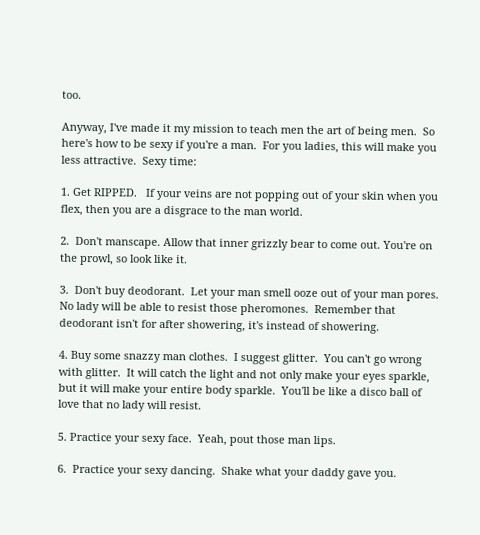too.

Anyway, I've made it my mission to teach men the art of being men.  So here's how to be sexy if you're a man.  For you ladies, this will make you less attractive.  Sexy time:

1. Get RIPPED.   If your veins are not popping out of your skin when you flex, then you are a disgrace to the man world.

2.  Don't manscape. Allow that inner grizzly bear to come out. You're on the prowl, so look like it.

3.  Don't buy deodorant.  Let your man smell ooze out of your man pores.  No lady will be able to resist those pheromones.  Remember that deodorant isn't for after showering, it's instead of showering.

4. Buy some snazzy man clothes.  I suggest glitter.  You can't go wrong with glitter.  It will catch the light and not only make your eyes sparkle, but it will make your entire body sparkle.  You'll be like a disco ball of love that no lady will resist.

5. Practice your sexy face.  Yeah, pout those man lips.

6.  Practice your sexy dancing.  Shake what your daddy gave you.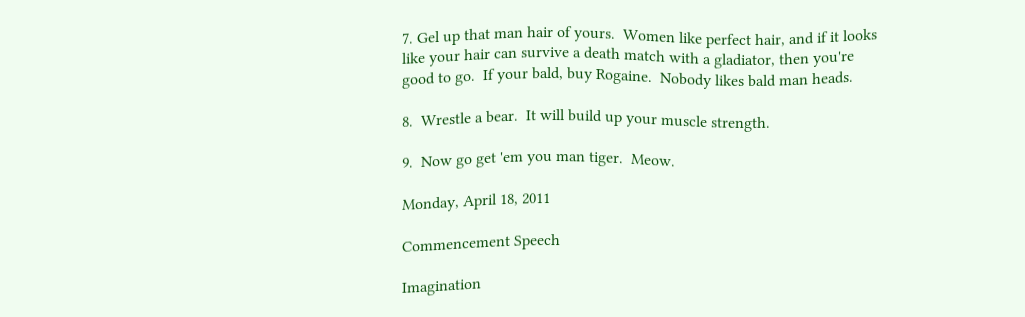7. Gel up that man hair of yours.  Women like perfect hair, and if it looks like your hair can survive a death match with a gladiator, then you're good to go.  If your bald, buy Rogaine.  Nobody likes bald man heads.

8.  Wrestle a bear.  It will build up your muscle strength.

9.  Now go get 'em you man tiger.  Meow.

Monday, April 18, 2011

Commencement Speech

Imagination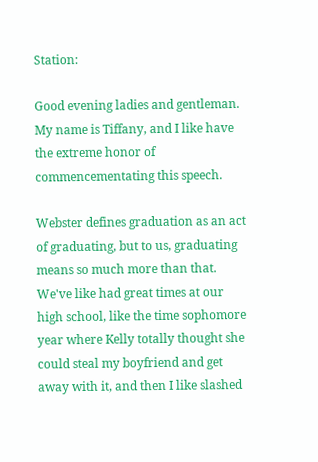Station:

Good evening ladies and gentleman.  My name is Tiffany, and I like have the extreme honor of commencementating this speech.

Webster defines graduation as an act of graduating, but to us, graduating means so much more than that.  We've like had great times at our high school, like the time sophomore year where Kelly totally thought she could steal my boyfriend and get away with it, and then I like slashed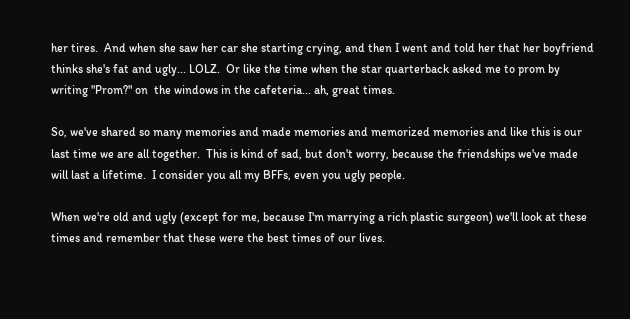her tires.  And when she saw her car she starting crying, and then I went and told her that her boyfriend thinks she's fat and ugly... LOLZ.  Or like the time when the star quarterback asked me to prom by writing "Prom?" on  the windows in the cafeteria... ah, great times.

So, we've shared so many memories and made memories and memorized memories and like this is our last time we are all together.  This is kind of sad, but don't worry, because the friendships we've made will last a lifetime.  I consider you all my BFFs, even you ugly people.

When we're old and ugly (except for me, because I'm marrying a rich plastic surgeon) we'll look at these times and remember that these were the best times of our lives.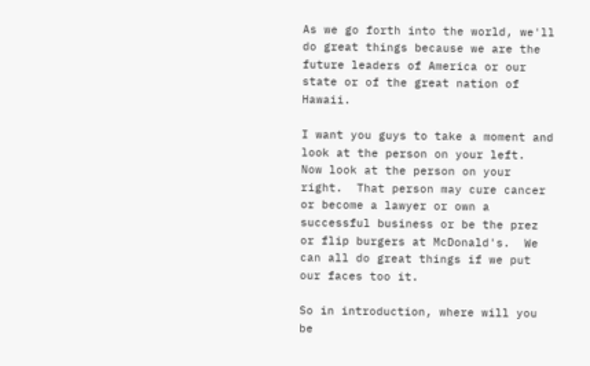As we go forth into the world, we'll do great things because we are the future leaders of America or our state or of the great nation of Hawaii.

I want you guys to take a moment and look at the person on your left.  Now look at the person on your right.  That person may cure cancer or become a lawyer or own a successful business or be the prez or flip burgers at McDonald's.  We can all do great things if we put our faces too it.

So in introduction, where will you be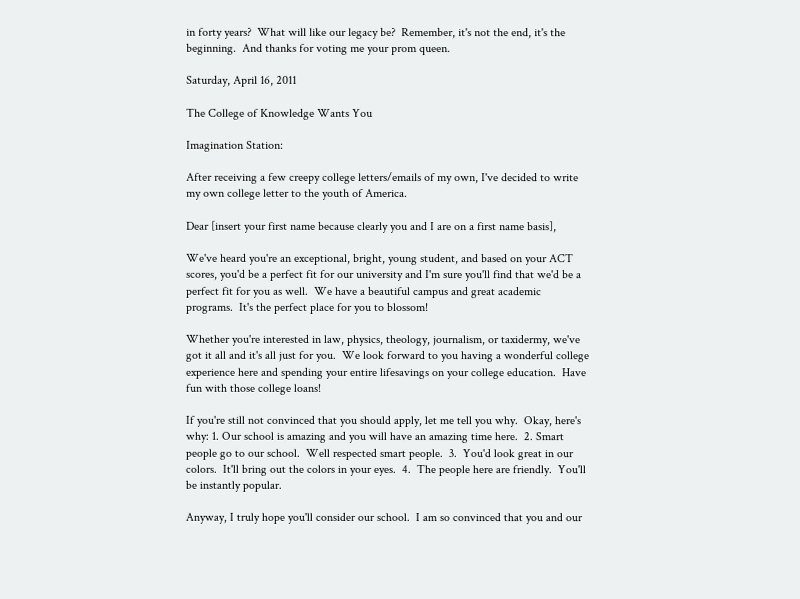in forty years?  What will like our legacy be?  Remember, it's not the end, it's the beginning.  And thanks for voting me your prom queen.

Saturday, April 16, 2011

The College of Knowledge Wants You

Imagination Station:

After receiving a few creepy college letters/emails of my own, I've decided to write my own college letter to the youth of America.

Dear [insert your first name because clearly you and I are on a first name basis],

We've heard you're an exceptional, bright, young student, and based on your ACT scores, you'd be a perfect fit for our university and I'm sure you'll find that we'd be a perfect fit for you as well.  We have a beautiful campus and great academic programs.  It's the perfect place for you to blossom!

Whether you're interested in law, physics, theology, journalism, or taxidermy, we've got it all and it's all just for you.  We look forward to you having a wonderful college experience here and spending your entire lifesavings on your college education.  Have fun with those college loans!

If you're still not convinced that you should apply, let me tell you why.  Okay, here's why: 1. Our school is amazing and you will have an amazing time here.  2. Smart people go to our school.  Well respected smart people.  3.  You'd look great in our colors.  It'll bring out the colors in your eyes.  4.  The people here are friendly.  You'll be instantly popular.

Anyway, I truly hope you'll consider our school.  I am so convinced that you and our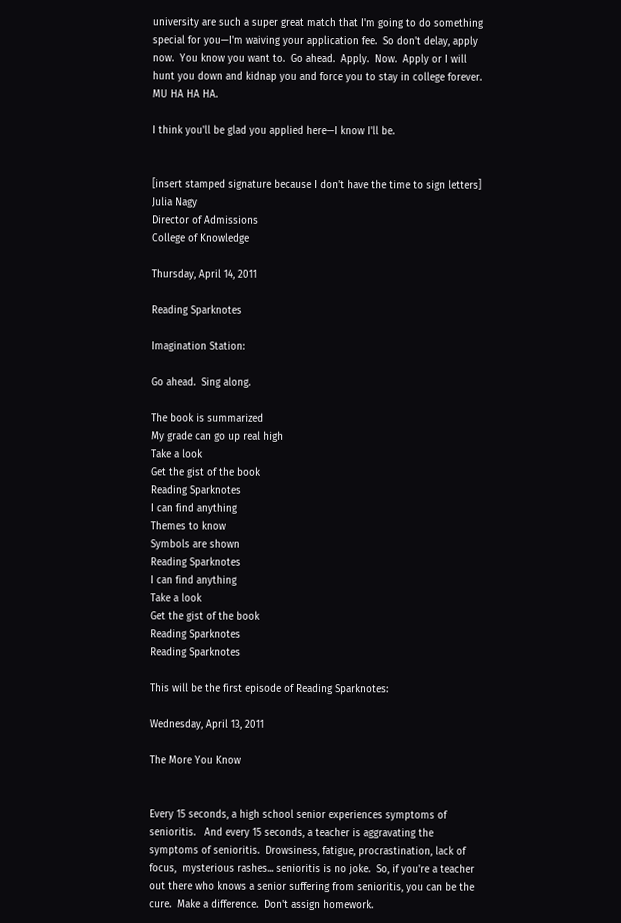university are such a super great match that I'm going to do something special for you—I'm waiving your application fee.  So don't delay, apply now.  You know you want to.  Go ahead.  Apply.  Now.  Apply or I will hunt you down and kidnap you and force you to stay in college forever. MU HA HA HA.

I think you'll be glad you applied here—I know I'll be.


[insert stamped signature because I don't have the time to sign letters]
Julia Nagy
Director of Admissions
College of Knowledge

Thursday, April 14, 2011

Reading Sparknotes

Imagination Station:

Go ahead.  Sing along.

The book is summarized
My grade can go up real high
Take a look
Get the gist of the book
Reading Sparknotes
I can find anything
Themes to know
Symbols are shown
Reading Sparknotes
I can find anything
Take a look
Get the gist of the book
Reading Sparknotes
Reading Sparknotes

This will be the first episode of Reading Sparknotes:

Wednesday, April 13, 2011

The More You Know


Every 15 seconds, a high school senior experiences symptoms of senioritis.   And every 15 seconds, a teacher is aggravating the symptoms of senioritis.  Drowsiness, fatigue, procrastination, lack of focus,  mysterious rashes... senioritis is no joke.  So, if you're a teacher out there who knows a senior suffering from senioritis, you can be the cure.  Make a difference.  Don't assign homework.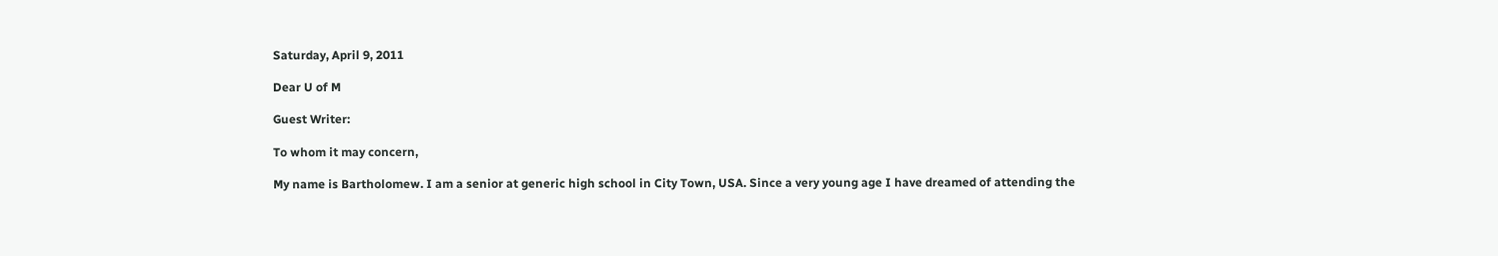Saturday, April 9, 2011

Dear U of M

Guest Writer:

To whom it may concern,

My name is Bartholomew. I am a senior at generic high school in City Town, USA. Since a very young age I have dreamed of attending the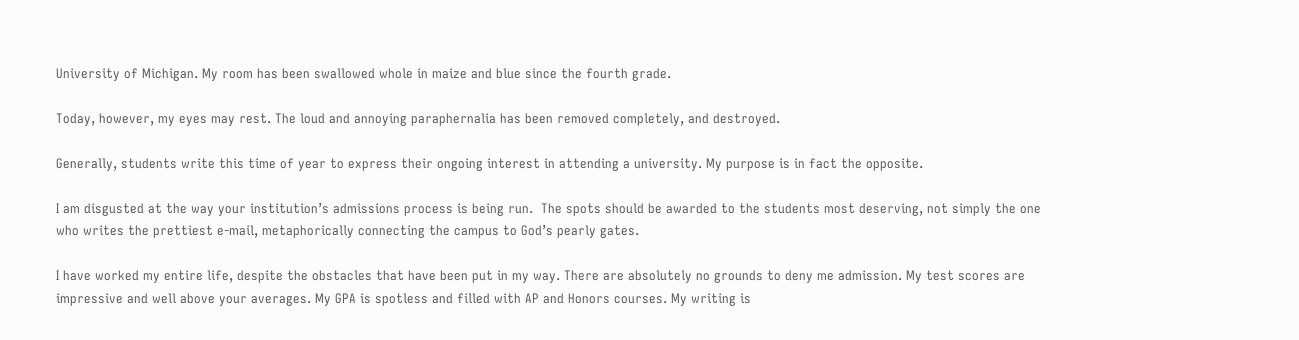University of Michigan. My room has been swallowed whole in maize and blue since the fourth grade.

Today, however, my eyes may rest. The loud and annoying paraphernalia has been removed completely, and destroyed.

Generally, students write this time of year to express their ongoing interest in attending a university. My purpose is in fact the opposite.

I am disgusted at the way your institution’s admissions process is being run.  The spots should be awarded to the students most deserving, not simply the one who writes the prettiest e-mail, metaphorically connecting the campus to God’s pearly gates.

I have worked my entire life, despite the obstacles that have been put in my way. There are absolutely no grounds to deny me admission. My test scores are impressive and well above your averages. My GPA is spotless and filled with AP and Honors courses. My writing is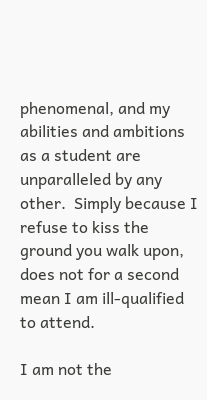phenomenal, and my abilities and ambitions as a student are unparalleled by any other.  Simply because I refuse to kiss the ground you walk upon, does not for a second mean I am ill-qualified to attend.

I am not the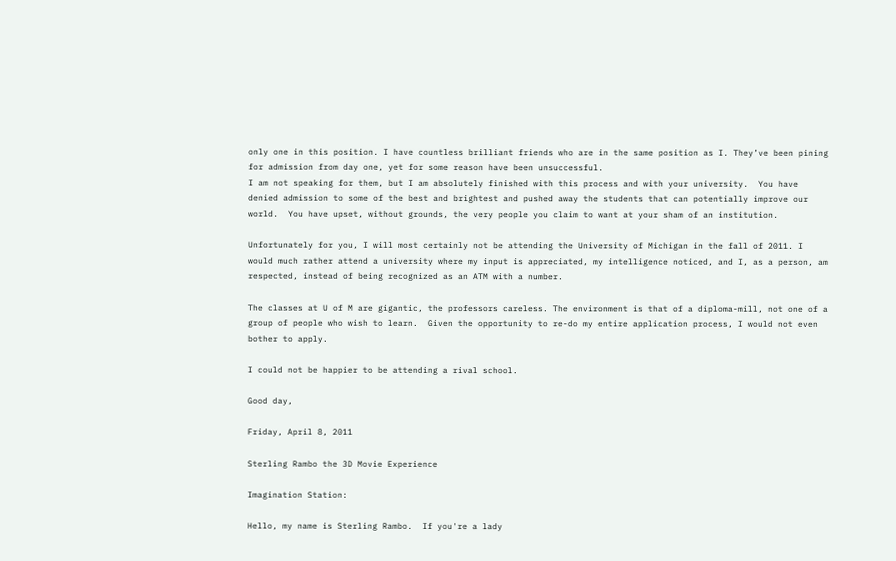only one in this position. I have countless brilliant friends who are in the same position as I. They’ve been pining for admission from day one, yet for some reason have been unsuccessful.
I am not speaking for them, but I am absolutely finished with this process and with your university.  You have denied admission to some of the best and brightest and pushed away the students that can potentially improve our world.  You have upset, without grounds, the very people you claim to want at your sham of an institution.

Unfortunately for you, I will most certainly not be attending the University of Michigan in the fall of 2011. I would much rather attend a university where my input is appreciated, my intelligence noticed, and I, as a person, am respected, instead of being recognized as an ATM with a number.

The classes at U of M are gigantic, the professors careless. The environment is that of a diploma-mill, not one of a group of people who wish to learn.  Given the opportunity to re-do my entire application process, I would not even bother to apply.

I could not be happier to be attending a rival school.

Good day,

Friday, April 8, 2011

Sterling Rambo the 3D Movie Experience

Imagination Station:

Hello, my name is Sterling Rambo.  If you're a lady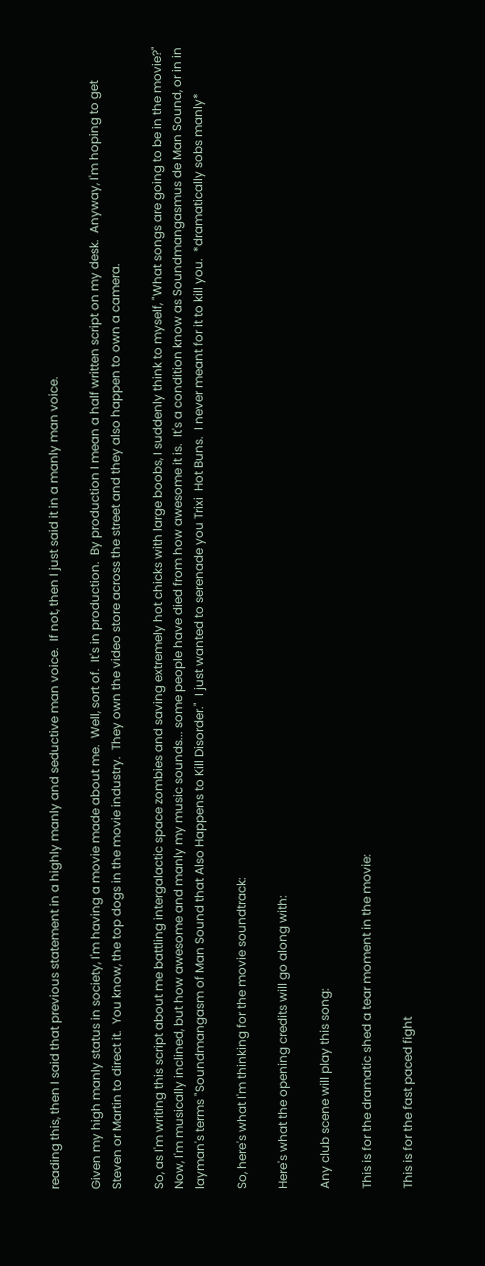reading this, then I said that previous statement in a highly manly and seductive man voice.  If not, then I just said it in a manly man voice.

Given my high manly status in society, I'm having a movie made about me.  Well, sort of.  It's in production.  By production I mean a half written script on my desk.  Anyway, I'm hoping to get Steven or Martin to direct it.  You know, the top dogs in the movie industry.  They own the video store across the street and they also happen to own a camera.

So, as I'm writing this script about me battling intergalactic space zombies and saving extremely hot chicks with large boobs, I suddenly think to myself, "What songs are going to be in the movie?"  Now, I'm musically inclined, but how awesome and manly my music sounds... some people have died from how awesome it is.  It's a condition know as Soundmangasmus de Man Sound, or in in layman's terms "Soundmangasm of Man Sound that Also Happens to Kill Disorder."  I just wanted to serenade you Trixi  Hot Buns.  I never meant for it to kill you.  *dramatically sobs manly*

So, here's what I'm thinking for the movie soundtrack:

Here's what the opening credits will go along with:

Any club scene will play this song:

This is for the dramatic shed a tear moment in the movie:

This is for the fast paced fight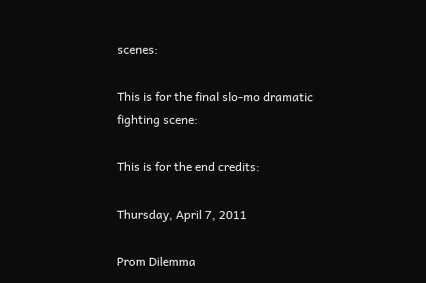scenes:

This is for the final slo-mo dramatic fighting scene:

This is for the end credits:

Thursday, April 7, 2011

Prom Dilemma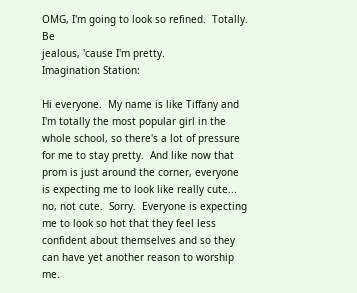OMG, I'm going to look so refined.  Totally.  Be
jealous, 'cause I'm pretty.
Imagination Station:

Hi everyone.  My name is like Tiffany and I'm totally the most popular girl in the whole school, so there's a lot of pressure for me to stay pretty.  And like now that prom is just around the corner, everyone is expecting me to look like really cute... no, not cute.  Sorry.  Everyone is expecting me to look so hot that they feel less confident about themselves and so they can have yet another reason to worship me.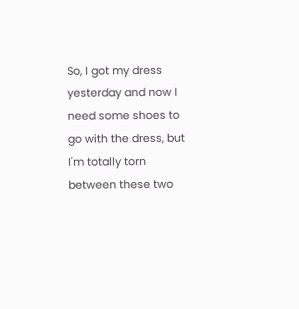So, I got my dress yesterday and now I need some shoes to go with the dress, but I'm totally torn between these two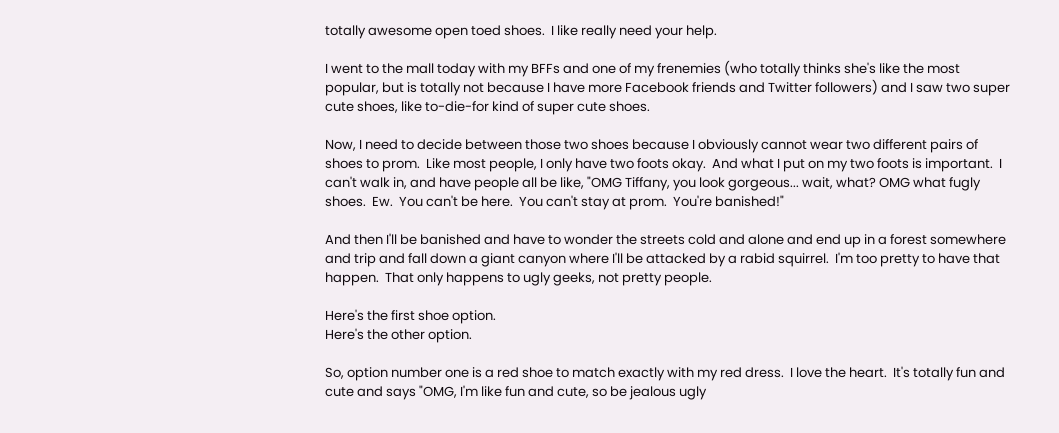totally awesome open toed shoes.  I like really need your help.

I went to the mall today with my BFFs and one of my frenemies (who totally thinks she's like the most popular, but is totally not because I have more Facebook friends and Twitter followers) and I saw two super cute shoes, like to-die-for kind of super cute shoes.

Now, I need to decide between those two shoes because I obviously cannot wear two different pairs of shoes to prom.  Like most people, I only have two foots okay.  And what I put on my two foots is important.  I can't walk in, and have people all be like, "OMG Tiffany, you look gorgeous... wait, what? OMG what fugly shoes.  Ew.  You can't be here.  You can't stay at prom.  You're banished!"

And then I'll be banished and have to wonder the streets cold and alone and end up in a forest somewhere and trip and fall down a giant canyon where I'll be attacked by a rabid squirrel.  I'm too pretty to have that happen.  That only happens to ugly geeks, not pretty people.

Here's the first shoe option.
Here's the other option.

So, option number one is a red shoe to match exactly with my red dress.  I love the heart.  It's totally fun and cute and says "OMG, I'm like fun and cute, so be jealous ugly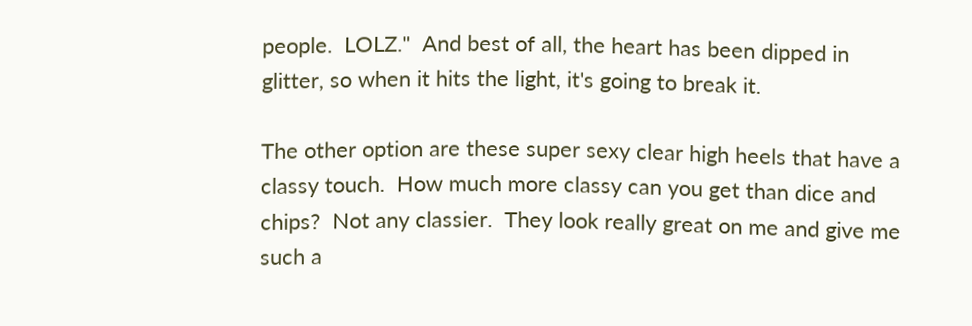people.  LOLZ."  And best of all, the heart has been dipped in glitter, so when it hits the light, it's going to break it.

The other option are these super sexy clear high heels that have a classy touch.  How much more classy can you get than dice and chips?  Not any classier.  They look really great on me and give me such a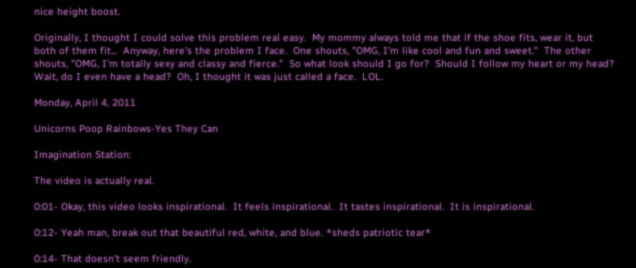nice height boost.

Originally, I thought I could solve this problem real easy.  My mommy always told me that if the shoe fits, wear it, but both of them fit...  Anyway, here's the problem I face.  One shouts, "OMG, I'm like cool and fun and sweet."  The other shouts, "OMG, I'm totally sexy and classy and fierce."  So what look should I go for?  Should I follow my heart or my head?  Wait, do I even have a head?  Oh, I thought it was just called a face.  LOL.

Monday, April 4, 2011

Unicorns Poop Rainbows-Yes They Can

Imagination Station:

The video is actually real.

0:01- Okay, this video looks inspirational.  It feels inspirational.  It tastes inspirational.  It is inspirational.

0:12- Yeah man, break out that beautiful red, white, and blue. *sheds patriotic tear*

0:14- That doesn’t seem friendly.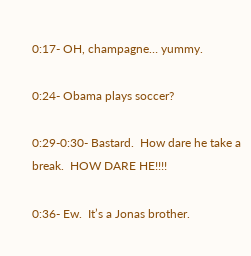0:17- OH, champagne… yummy.

0:24- Obama plays soccer?

0:29-0:30- Bastard.  How dare he take a break.  HOW DARE HE!!!!

0:36- Ew.  It’s a Jonas brother.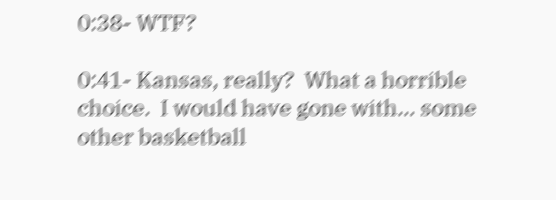0:38- WTF?

0:41- Kansas, really?  What a horrible choice.  I would have gone with… some other basketball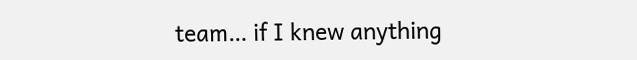team… if I knew anything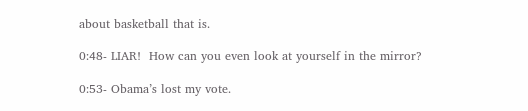about basketball that is.

0:48- LIAR!  How can you even look at yourself in the mirror?

0:53- Obama’s lost my vote.